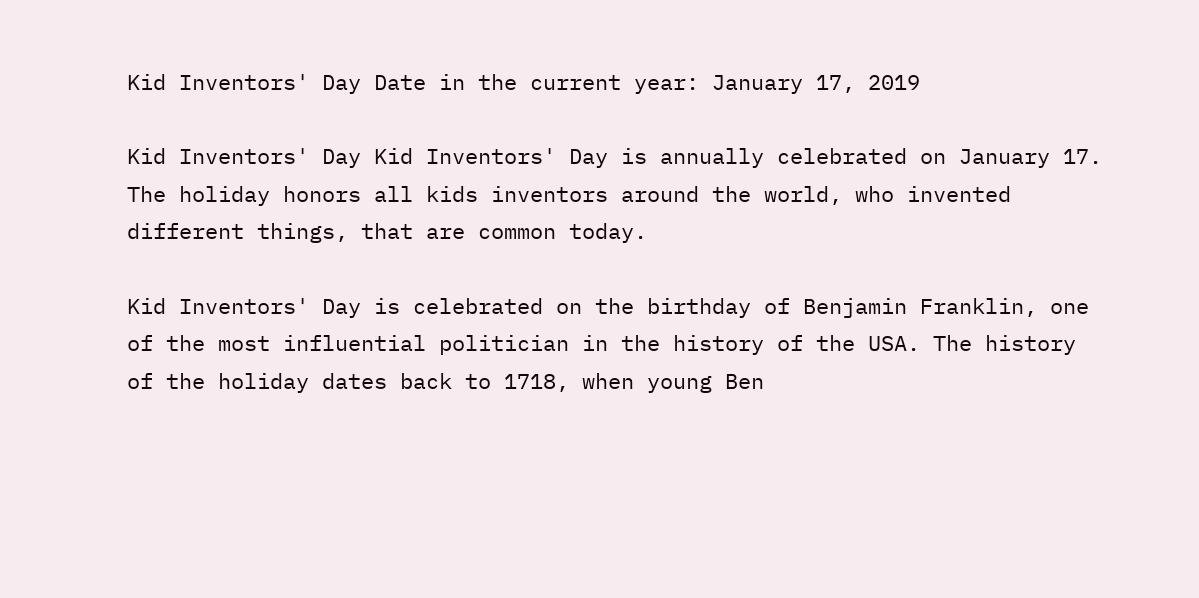Kid Inventors' Day Date in the current year: January 17, 2019

Kid Inventors' Day Kid Inventors' Day is annually celebrated on January 17. The holiday honors all kids inventors around the world, who invented different things, that are common today.

Kid Inventors' Day is celebrated on the birthday of Benjamin Franklin, one of the most influential politician in the history of the USA. The history of the holiday dates back to 1718, when young Ben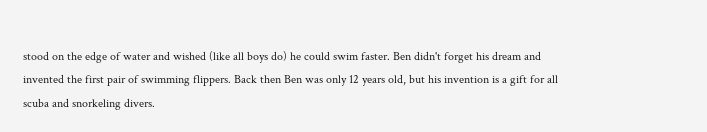stood on the edge of water and wished (like all boys do) he could swim faster. Ben didn't forget his dream and invented the first pair of swimming flippers. Back then Ben was only 12 years old, but his invention is a gift for all scuba and snorkeling divers.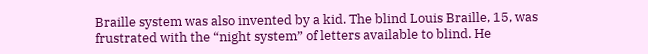Braille system was also invented by a kid. The blind Louis Braille, 15, was frustrated with the “night system” of letters available to blind. He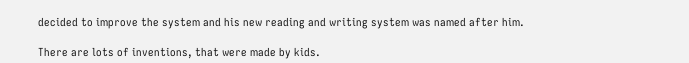decided to improve the system and his new reading and writing system was named after him.

There are lots of inventions, that were made by kids.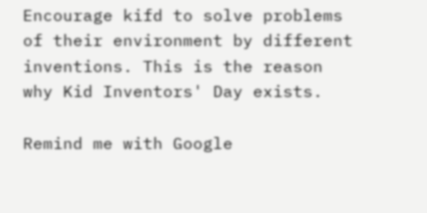Encourage kifd to solve problems of their environment by different inventions. This is the reason why Kid Inventors' Day exists.

Remind me with Google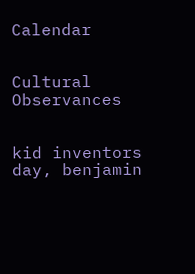Calendar


Cultural Observances


kid inventors day, benjamin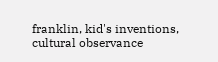franklin, kid's inventions, cultural observance